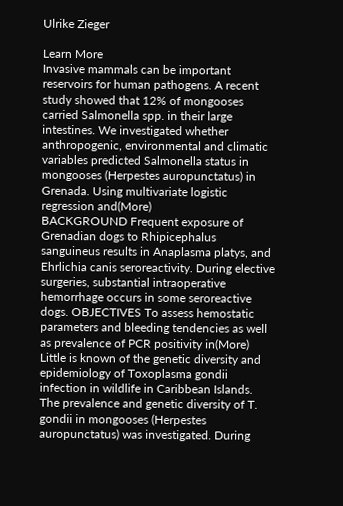Ulrike Zieger

Learn More
Invasive mammals can be important reservoirs for human pathogens. A recent study showed that 12% of mongooses carried Salmonella spp. in their large intestines. We investigated whether anthropogenic, environmental and climatic variables predicted Salmonella status in mongooses (Herpestes auropunctatus) in Grenada. Using multivariate logistic regression and(More)
BACKGROUND Frequent exposure of Grenadian dogs to Rhipicephalus sanguineus results in Anaplasma platys, and Ehrlichia canis seroreactivity. During elective surgeries, substantial intraoperative hemorrhage occurs in some seroreactive dogs. OBJECTIVES To assess hemostatic parameters and bleeding tendencies as well as prevalence of PCR positivity in(More)
Little is known of the genetic diversity and epidemiology of Toxoplasma gondii infection in wildlife in Caribbean Islands. The prevalence and genetic diversity of T. gondii in mongooses (Herpestes auropunctatus) was investigated. During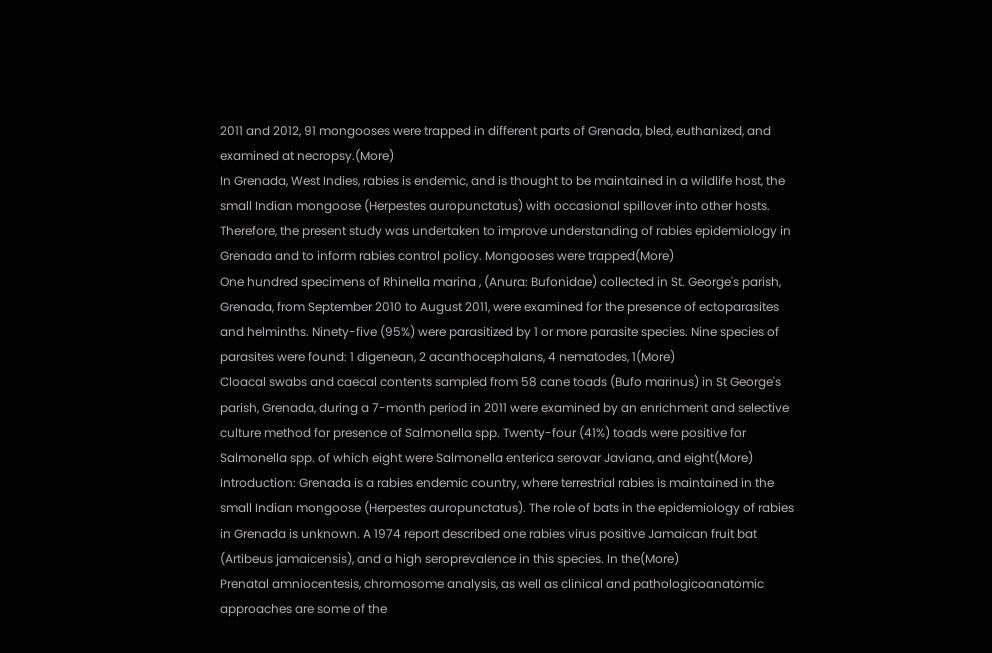2011 and 2012, 91 mongooses were trapped in different parts of Grenada, bled, euthanized, and examined at necropsy.(More)
In Grenada, West Indies, rabies is endemic, and is thought to be maintained in a wildlife host, the small Indian mongoose (Herpestes auropunctatus) with occasional spillover into other hosts. Therefore, the present study was undertaken to improve understanding of rabies epidemiology in Grenada and to inform rabies control policy. Mongooses were trapped(More)
One hundred specimens of Rhinella marina , (Anura: Bufonidae) collected in St. George's parish, Grenada, from September 2010 to August 2011, were examined for the presence of ectoparasites and helminths. Ninety-five (95%) were parasitized by 1 or more parasite species. Nine species of parasites were found: 1 digenean, 2 acanthocephalans, 4 nematodes, 1(More)
Cloacal swabs and caecal contents sampled from 58 cane toads (Bufo marinus) in St George's parish, Grenada, during a 7-month period in 2011 were examined by an enrichment and selective culture method for presence of Salmonella spp. Twenty-four (41%) toads were positive for Salmonella spp. of which eight were Salmonella enterica serovar Javiana, and eight(More)
Introduction: Grenada is a rabies endemic country, where terrestrial rabies is maintained in the small Indian mongoose (Herpestes auropunctatus). The role of bats in the epidemiology of rabies in Grenada is unknown. A 1974 report described one rabies virus positive Jamaican fruit bat (Artibeus jamaicensis), and a high seroprevalence in this species. In the(More)
Prenatal amniocentesis, chromosome analysis, as well as clinical and pathologicoanatomic approaches are some of the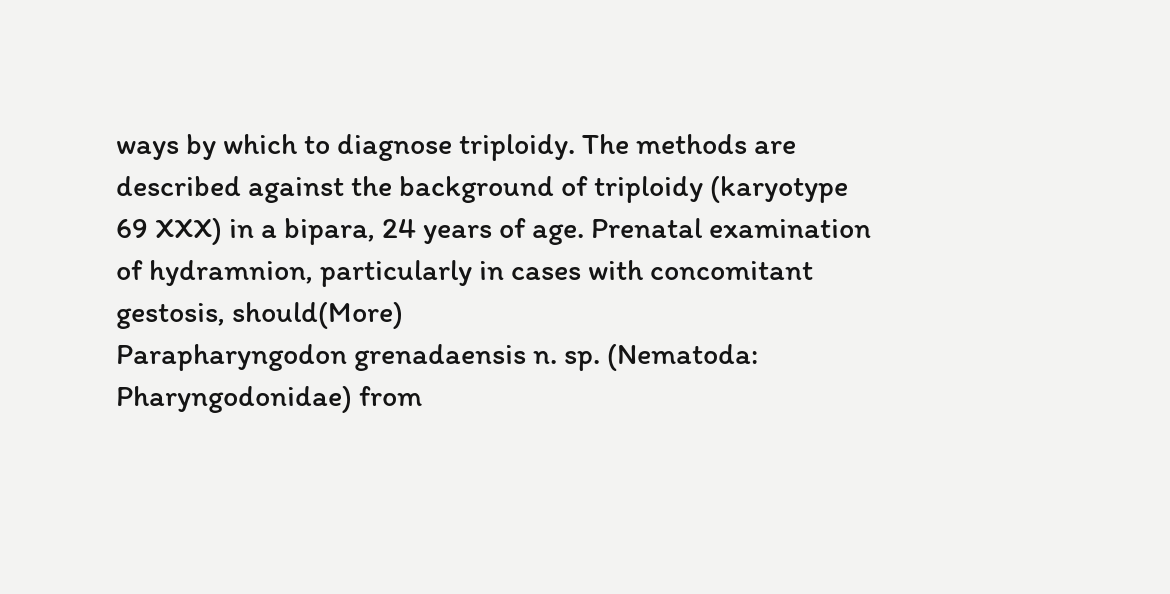ways by which to diagnose triploidy. The methods are described against the background of triploidy (karyotype 69 XXX) in a bipara, 24 years of age. Prenatal examination of hydramnion, particularly in cases with concomitant gestosis, should(More)
Parapharyngodon grenadaensis n. sp. (Nematoda: Pharyngodonidae) from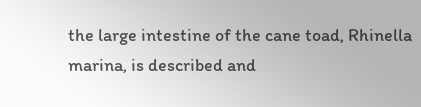the large intestine of the cane toad, Rhinella marina, is described and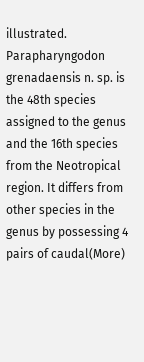illustrated. Parapharyngodon grenadaensis n. sp. is the 48th species assigned to the genus and the 16th species from the Neotropical region. It differs from other species in the genus by possessing 4 pairs of caudal(More)